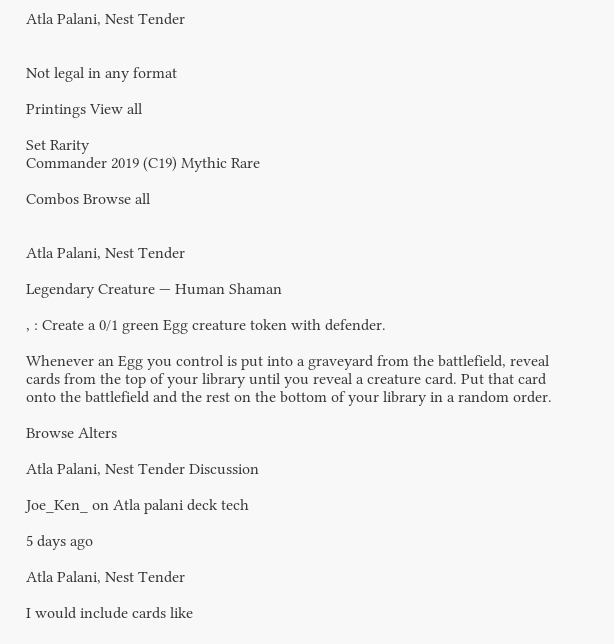Atla Palani, Nest Tender


Not legal in any format

Printings View all

Set Rarity
Commander 2019 (C19) Mythic Rare

Combos Browse all


Atla Palani, Nest Tender

Legendary Creature — Human Shaman

, : Create a 0/1 green Egg creature token with defender.

Whenever an Egg you control is put into a graveyard from the battlefield, reveal cards from the top of your library until you reveal a creature card. Put that card onto the battlefield and the rest on the bottom of your library in a random order.

Browse Alters

Atla Palani, Nest Tender Discussion

Joe_Ken_ on Atla palani deck tech

5 days ago

Atla Palani, Nest Tender

I would include cards like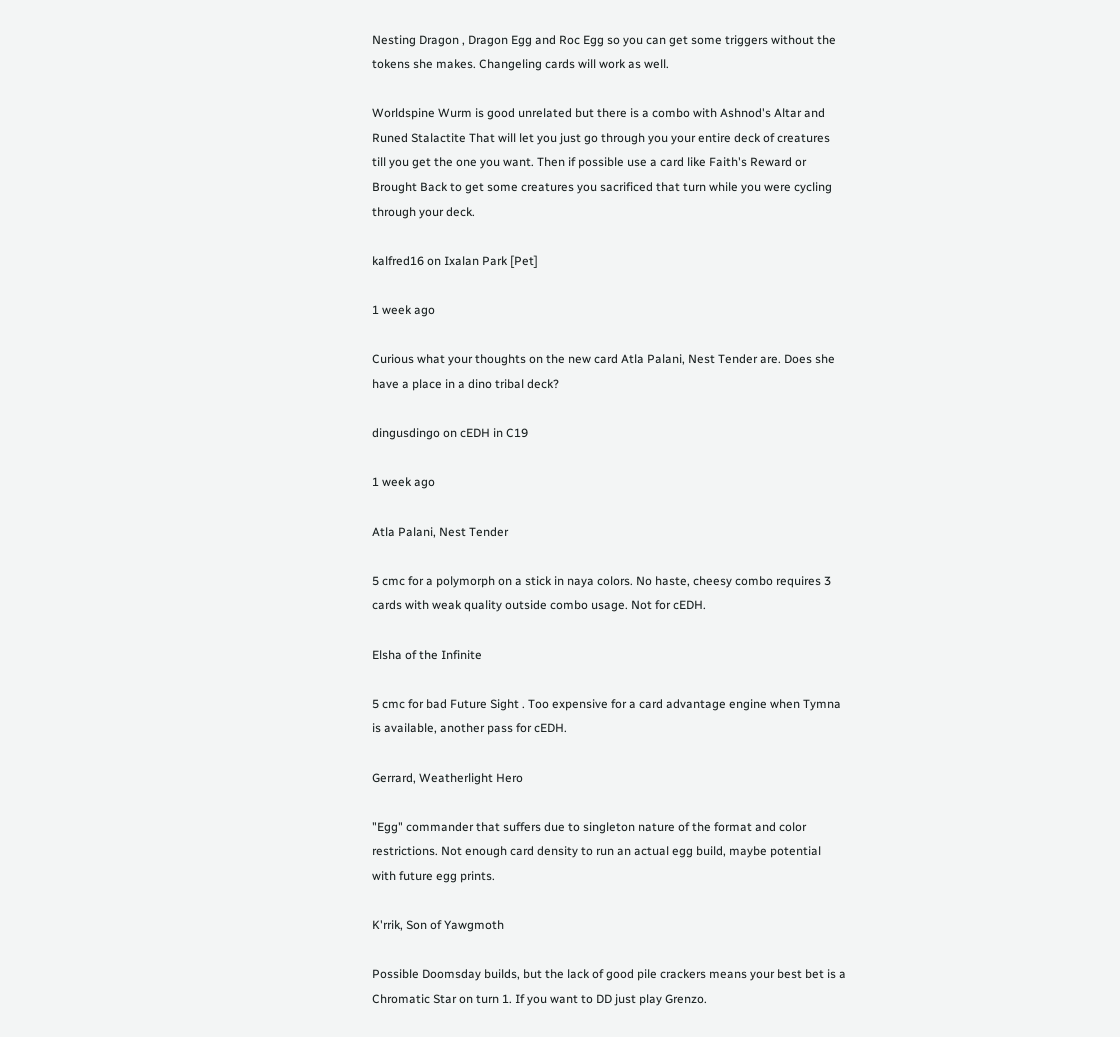Nesting Dragon , Dragon Egg and Roc Egg so you can get some triggers without the tokens she makes. Changeling cards will work as well.

Worldspine Wurm is good unrelated but there is a combo with Ashnod's Altar and Runed Stalactite That will let you just go through you your entire deck of creatures till you get the one you want. Then if possible use a card like Faith's Reward or Brought Back to get some creatures you sacrificed that turn while you were cycling through your deck.

kalfred16 on Ixalan Park [Pet]

1 week ago

Curious what your thoughts on the new card Atla Palani, Nest Tender are. Does she have a place in a dino tribal deck?

dingusdingo on cEDH in C19

1 week ago

Atla Palani, Nest Tender

5 cmc for a polymorph on a stick in naya colors. No haste, cheesy combo requires 3 cards with weak quality outside combo usage. Not for cEDH.

Elsha of the Infinite

5 cmc for bad Future Sight . Too expensive for a card advantage engine when Tymna is available, another pass for cEDH.

Gerrard, Weatherlight Hero

"Egg" commander that suffers due to singleton nature of the format and color restrictions. Not enough card density to run an actual egg build, maybe potential with future egg prints.

K'rrik, Son of Yawgmoth

Possible Doomsday builds, but the lack of good pile crackers means your best bet is a Chromatic Star on turn 1. If you want to DD just play Grenzo.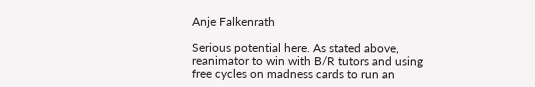Anje Falkenrath

Serious potential here. As stated above, reanimator to win with B/R tutors and using free cycles on madness cards to run an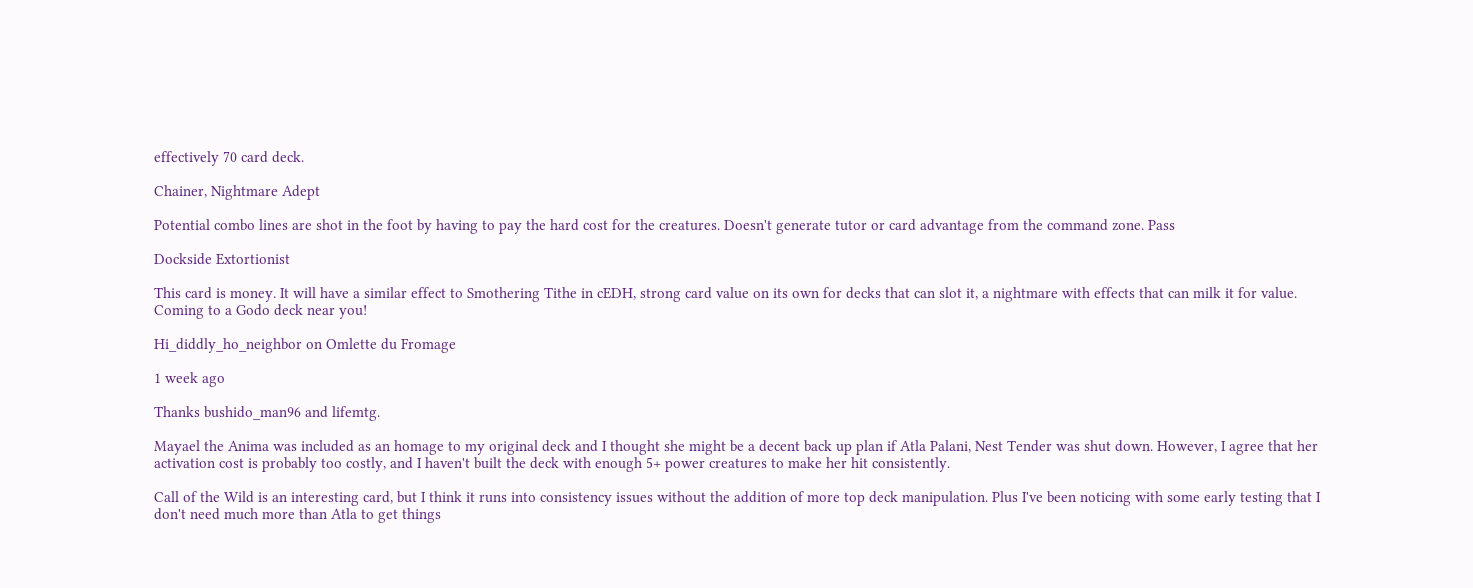effectively 70 card deck.

Chainer, Nightmare Adept

Potential combo lines are shot in the foot by having to pay the hard cost for the creatures. Doesn't generate tutor or card advantage from the command zone. Pass

Dockside Extortionist

This card is money. It will have a similar effect to Smothering Tithe in cEDH, strong card value on its own for decks that can slot it, a nightmare with effects that can milk it for value. Coming to a Godo deck near you!

Hi_diddly_ho_neighbor on Omlette du Fromage

1 week ago

Thanks bushido_man96 and lifemtg.

Mayael the Anima was included as an homage to my original deck and I thought she might be a decent back up plan if Atla Palani, Nest Tender was shut down. However, I agree that her activation cost is probably too costly, and I haven't built the deck with enough 5+ power creatures to make her hit consistently.

Call of the Wild is an interesting card, but I think it runs into consistency issues without the addition of more top deck manipulation. Plus I've been noticing with some early testing that I don't need much more than Atla to get things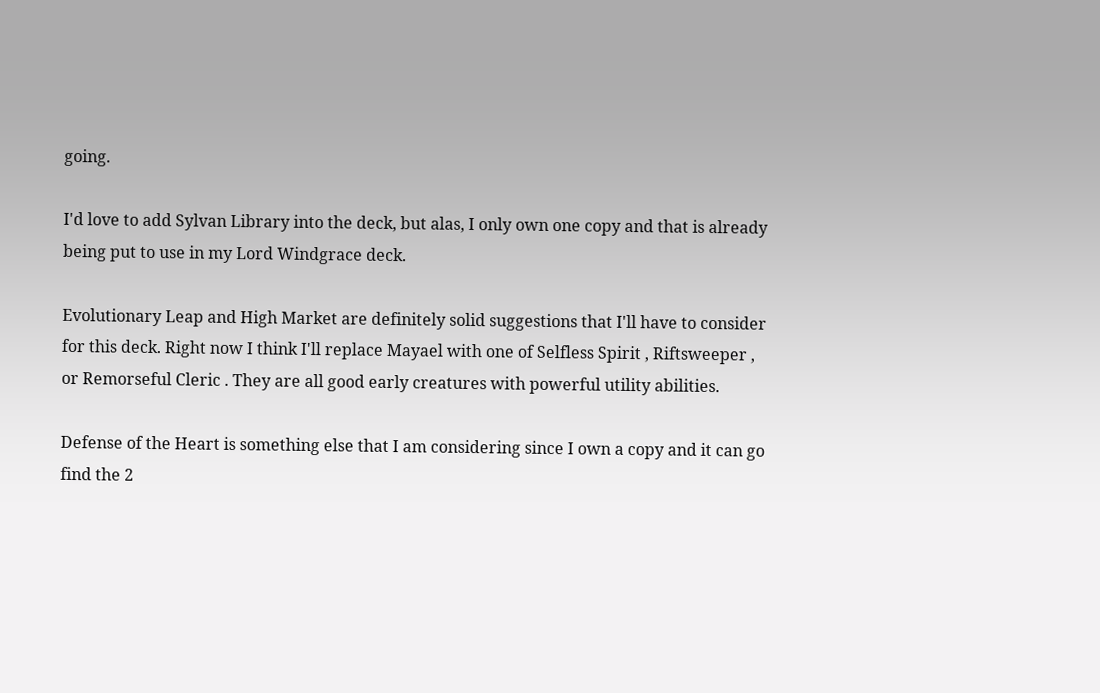going.

I'd love to add Sylvan Library into the deck, but alas, I only own one copy and that is already being put to use in my Lord Windgrace deck.

Evolutionary Leap and High Market are definitely solid suggestions that I'll have to consider for this deck. Right now I think I'll replace Mayael with one of Selfless Spirit , Riftsweeper , or Remorseful Cleric . They are all good early creatures with powerful utility abilities.

Defense of the Heart is something else that I am considering since I own a copy and it can go find the 2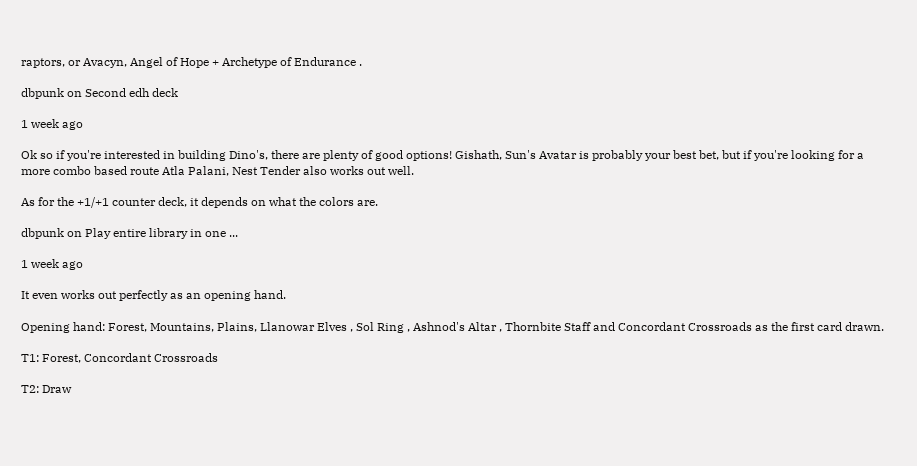raptors, or Avacyn, Angel of Hope + Archetype of Endurance .

dbpunk on Second edh deck

1 week ago

Ok so if you're interested in building Dino's, there are plenty of good options! Gishath, Sun's Avatar is probably your best bet, but if you're looking for a more combo based route Atla Palani, Nest Tender also works out well.

As for the +1/+1 counter deck, it depends on what the colors are.

dbpunk on Play entire library in one ...

1 week ago

It even works out perfectly as an opening hand.

Opening hand: Forest, Mountains, Plains, Llanowar Elves , Sol Ring , Ashnod's Altar , Thornbite Staff and Concordant Crossroads as the first card drawn.

T1: Forest, Concordant Crossroads

T2: Draw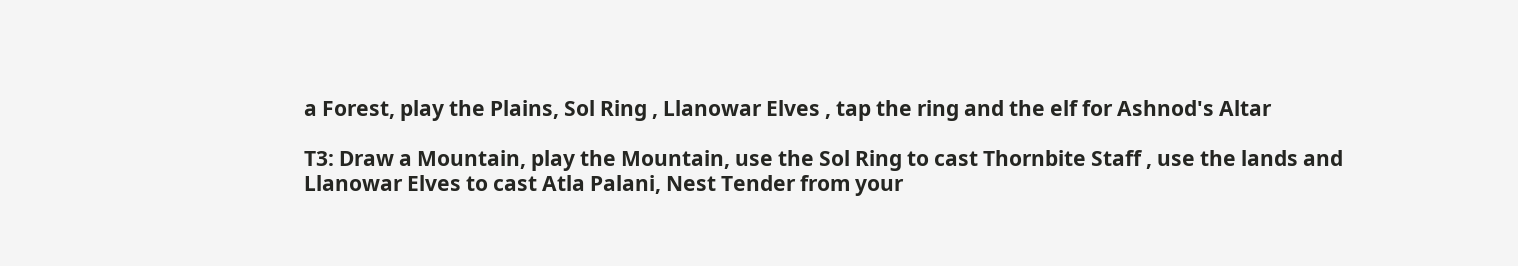a Forest, play the Plains, Sol Ring , Llanowar Elves , tap the ring and the elf for Ashnod's Altar

T3: Draw a Mountain, play the Mountain, use the Sol Ring to cast Thornbite Staff , use the lands and Llanowar Elves to cast Atla Palani, Nest Tender from your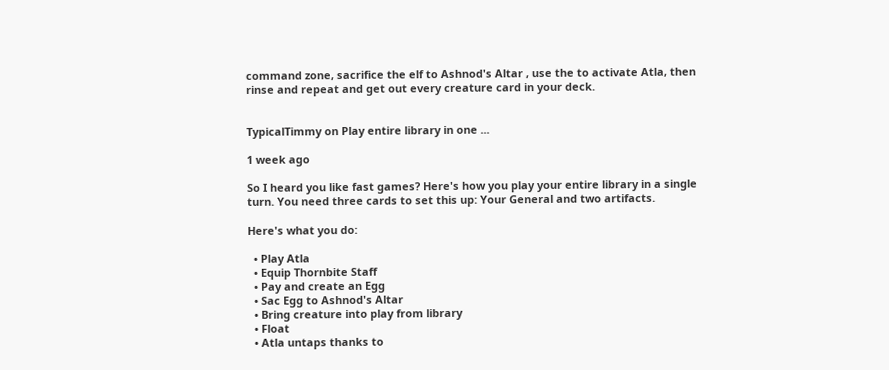command zone, sacrifice the elf to Ashnod's Altar , use the to activate Atla, then rinse and repeat and get out every creature card in your deck.


TypicalTimmy on Play entire library in one ...

1 week ago

So I heard you like fast games? Here's how you play your entire library in a single turn. You need three cards to set this up: Your General and two artifacts.

Here's what you do:

  • Play Atla
  • Equip Thornbite Staff
  • Pay and create an Egg
  • Sac Egg to Ashnod's Altar
  • Bring creature into play from library
  • Float
  • Atla untaps thanks to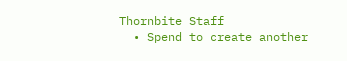Thornbite Staff
  • Spend to create another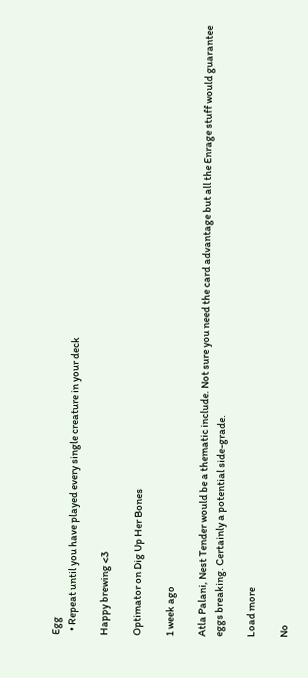Egg
  • Repeat until you have played every single creature in your deck

Happy brewing <3

Optimator on Dig Up Her Bones

1 week ago

Atla Palani, Nest Tender would be a thematic include. Not sure you need the card advantage but all the Enrage stuff would guarantee eggs breaking. Certainly a potential side-grade.

Load more

No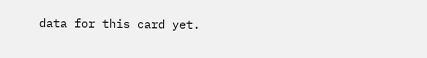data for this card yet.